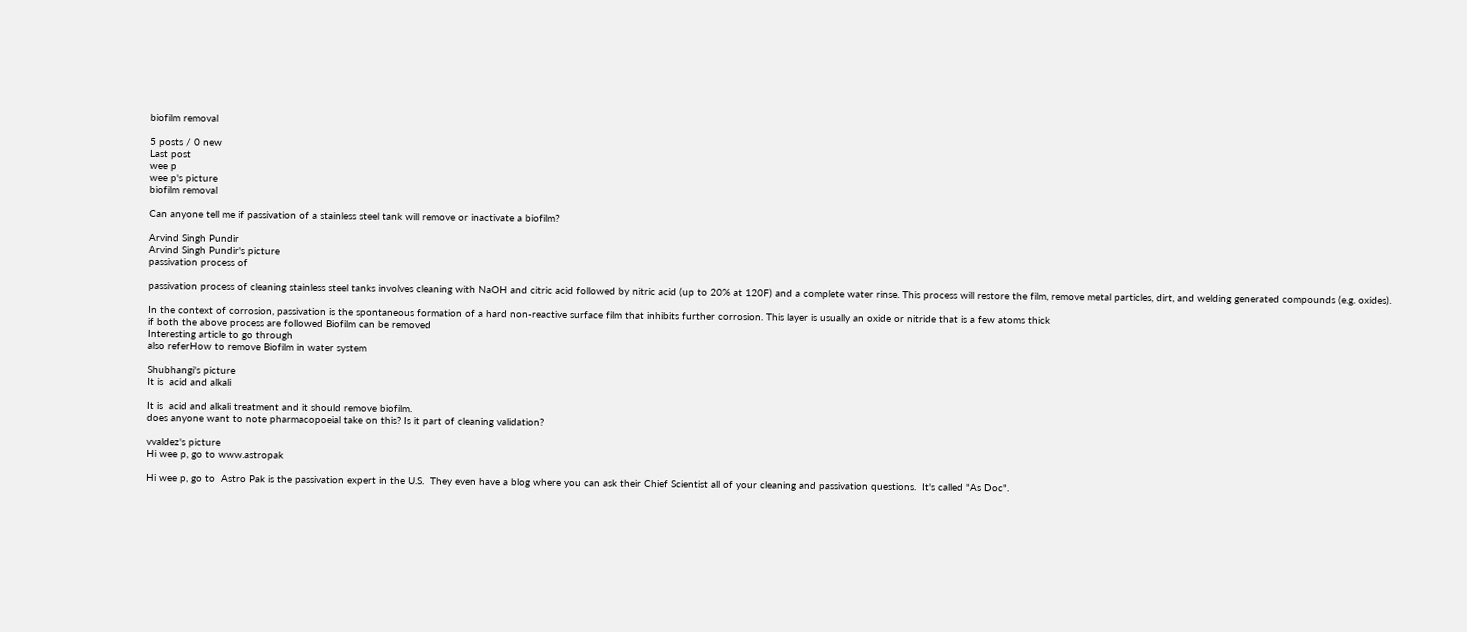biofilm removal

5 posts / 0 new
Last post
wee p
wee p's picture
biofilm removal

Can anyone tell me if passivation of a stainless steel tank will remove or inactivate a biofilm?

Arvind Singh Pundir
Arvind Singh Pundir's picture
passivation process of

passivation process of cleaning stainless steel tanks involves cleaning with NaOH and citric acid followed by nitric acid (up to 20% at 120F) and a complete water rinse. This process will restore the film, remove metal particles, dirt, and welding generated compounds (e.g. oxides).

In the context of corrosion, passivation is the spontaneous formation of a hard non-reactive surface film that inhibits further corrosion. This layer is usually an oxide or nitride that is a few atoms thick
if both the above process are followed Biofilm can be removed
Interesting article to go through
also referHow to remove Biofilm in water system

Shubhangi's picture
It is  acid and alkali

It is  acid and alkali treatment and it should remove biofilm.
does anyone want to note pharmacopoeial take on this? Is it part of cleaning validation?

vvaldez's picture
Hi wee p, go to www.astropak

Hi wee p, go to  Astro Pak is the passivation expert in the U.S.  They even have a blog where you can ask their Chief Scientist all of your cleaning and passivation questions.  It's called "As Doc".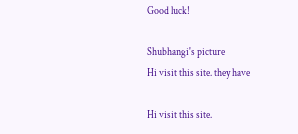Good luck!

Shubhangi's picture
Hi visit this site. they have

Hi visit this site.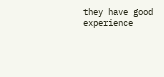they have good experience